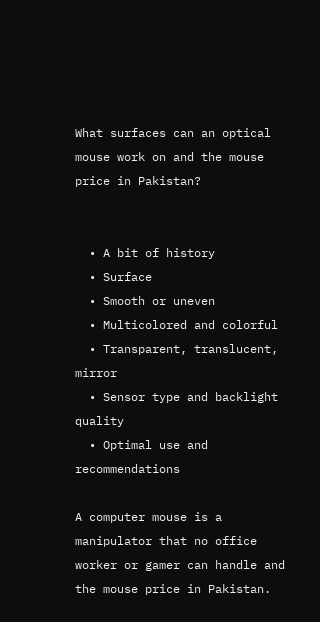What surfaces can an optical mouse work on and the mouse price in Pakistan?


  • A bit of history
  • Surface
  • Smooth or uneven
  • Multicolored and colorful
  • Transparent, translucent, mirror
  • Sensor type and backlight quality
  • Optimal use and recommendations

A computer mouse is a manipulator that no office worker or gamer can handle and the mouse price in Pakistan.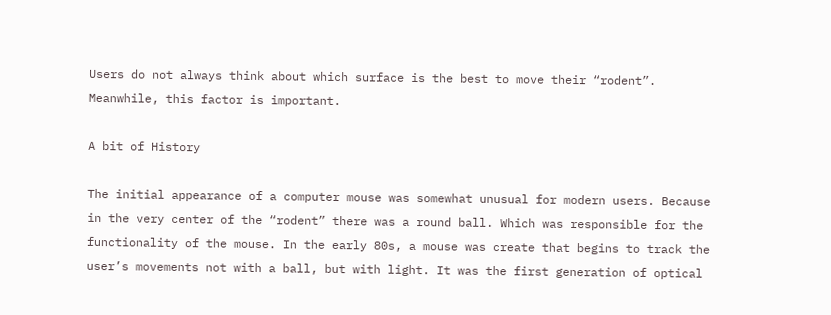Users do not always think about which surface is the best to move their “rodent”. Meanwhile, this factor is important.

A bit of History

The initial appearance of a computer mouse was somewhat unusual for modern users. Because in the very center of the “rodent” there was a round ball. Which was responsible for the functionality of the mouse. In the early 80s, a mouse was create that begins to track the user’s movements not with a ball, but with light. It was the first generation of optical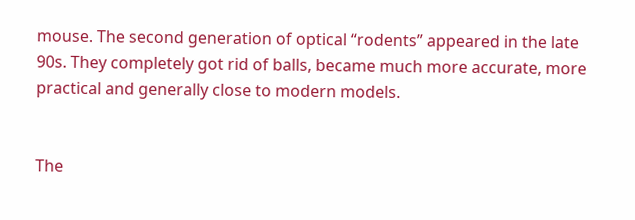mouse. The second generation of optical “rodents” appeared in the late 90s. They completely got rid of balls, became much more accurate, more practical and generally close to modern models.


The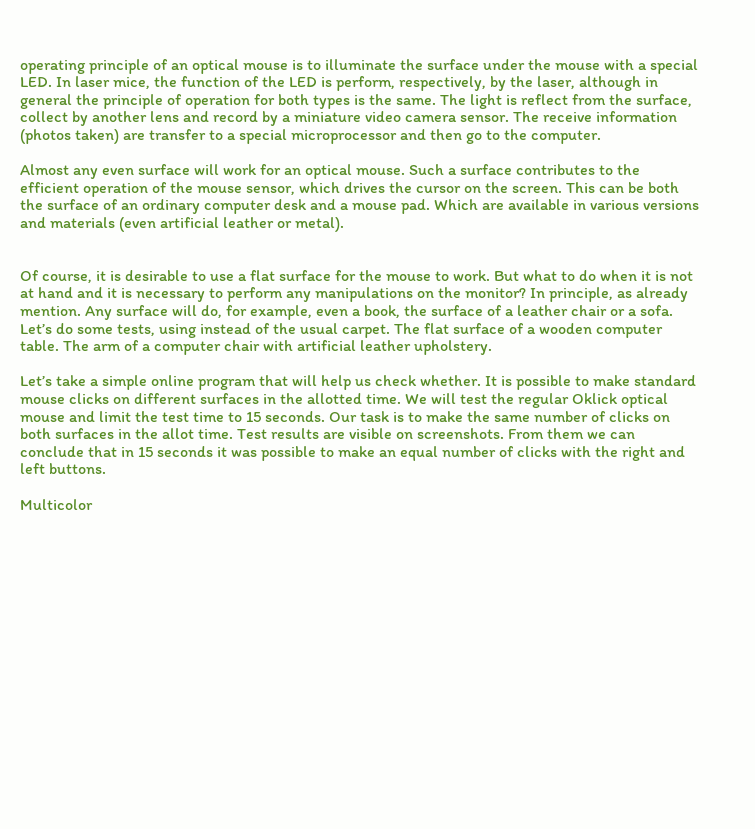operating principle of an optical mouse is to illuminate the surface under the mouse with a special LED. In laser mice, the function of the LED is perform, respectively, by the laser, although in general the principle of operation for both types is the same. The light is reflect from the surface, collect by another lens and record by a miniature video camera sensor. The receive information (photos taken) are transfer to a special microprocessor and then go to the computer.

Almost any even surface will work for an optical mouse. Such a surface contributes to the efficient operation of the mouse sensor, which drives the cursor on the screen. This can be both the surface of an ordinary computer desk and a mouse pad. Which are available in various versions and materials (even artificial leather or metal).


Of course, it is desirable to use a flat surface for the mouse to work. But what to do when it is not at hand and it is necessary to perform any manipulations on the monitor? In principle, as already mention. Any surface will do, for example, even a book, the surface of a leather chair or a sofa. Let’s do some tests, using instead of the usual carpet. The flat surface of a wooden computer table. The arm of a computer chair with artificial leather upholstery.

Let’s take a simple online program that will help us check whether. It is possible to make standard mouse clicks on different surfaces in the allotted time. We will test the regular Oklick optical mouse and limit the test time to 15 seconds. Our task is to make the same number of clicks on both surfaces in the allot time. Test results are visible on screenshots. From them we can conclude that in 15 seconds it was possible to make an equal number of clicks with the right and left buttons.

Multicolor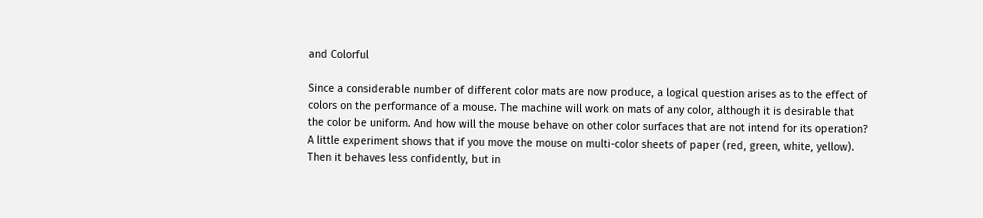and Colorful

Since a considerable number of different color mats are now produce, a logical question arises as to the effect of colors on the performance of a mouse. The machine will work on mats of any color, although it is desirable that the color be uniform. And how will the mouse behave on other color surfaces that are not intend for its operation? A little experiment shows that if you move the mouse on multi-color sheets of paper (red, green, white, yellow). Then it behaves less confidently, but in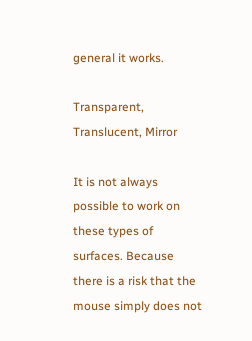general it works.

Transparent, Translucent, Mirror

It is not always possible to work on these types of surfaces. Because there is a risk that the mouse simply does not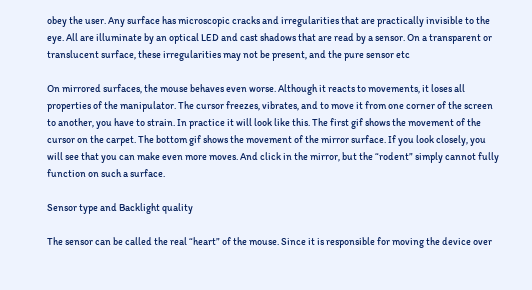obey the user. Any surface has microscopic cracks and irregularities that are practically invisible to the eye. All are illuminate by an optical LED and cast shadows that are read by a sensor. On a transparent or translucent surface, these irregularities may not be present, and the pure sensor etc

On mirrored surfaces, the mouse behaves even worse. Although it reacts to movements, it loses all properties of the manipulator. The cursor freezes, vibrates, and to move it from one corner of the screen to another, you have to strain. In practice it will look like this. The first gif shows the movement of the cursor on the carpet. The bottom gif shows the movement of the mirror surface. If you look closely, you will see that you can make even more moves. And click in the mirror, but the “rodent” simply cannot fully function on such a surface.

Sensor type and Backlight quality

The sensor can be called the real “heart” of the mouse. Since it is responsible for moving the device over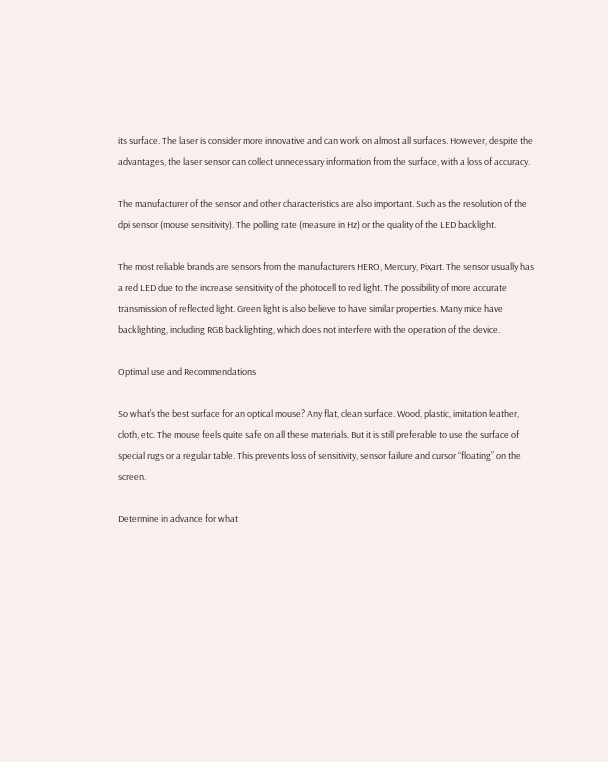its surface. The laser is consider more innovative and can work on almost all surfaces. However, despite the advantages, the laser sensor can collect unnecessary information from the surface, with a loss of accuracy.

The manufacturer of the sensor and other characteristics are also important. Such as the resolution of the dpi sensor (mouse sensitivity). The polling rate (measure in Hz) or the quality of the LED backlight.

The most reliable brands are sensors from the manufacturers HERO, Mercury, Pixart. The sensor usually has a red LED due to the increase sensitivity of the photocell to red light. The possibility of more accurate transmission of reflected light. Green light is also believe to have similar properties. Many mice have backlighting, including RGB backlighting, which does not interfere with the operation of the device.

Optimal use and Recommendations

So what’s the best surface for an optical mouse? Any flat, clean surface. Wood, plastic, imitation leather, cloth, etc. The mouse feels quite safe on all these materials. But it is still preferable to use the surface of special rugs or a regular table. This prevents loss of sensitivity, sensor failure and cursor “floating” on the screen.

Determine in advance for what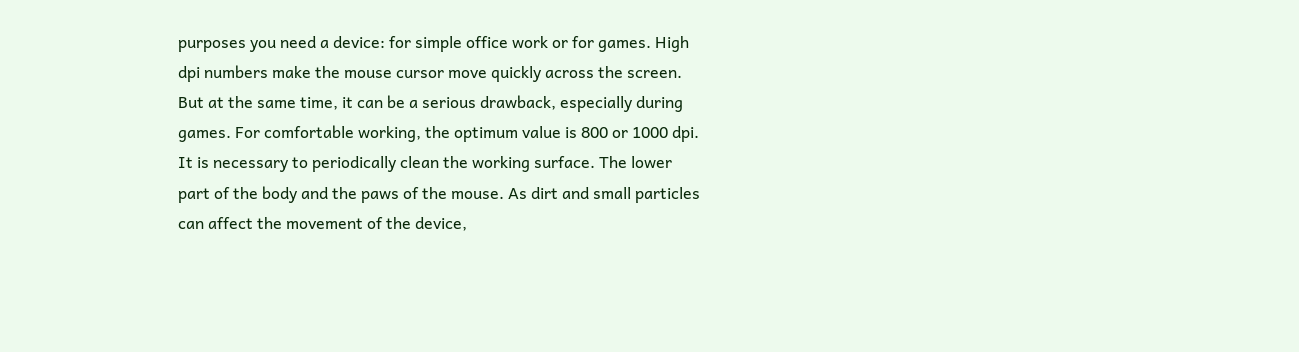purposes you need a device: for simple office work or for games. High dpi numbers make the mouse cursor move quickly across the screen. But at the same time, it can be a serious drawback, especially during games. For comfortable working, the optimum value is 800 or 1000 dpi. It is necessary to periodically clean the working surface. The lower part of the body and the paws of the mouse. As dirt and small particles can affect the movement of the device,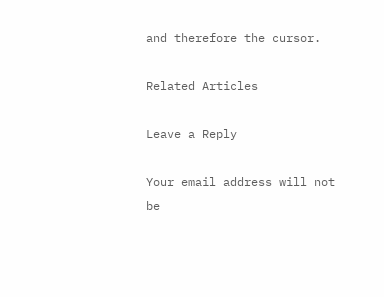and therefore the cursor.

Related Articles

Leave a Reply

Your email address will not be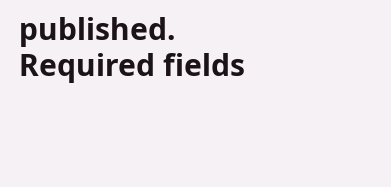published. Required fields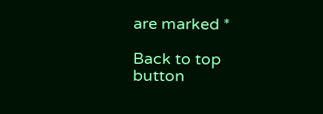are marked *

Back to top button